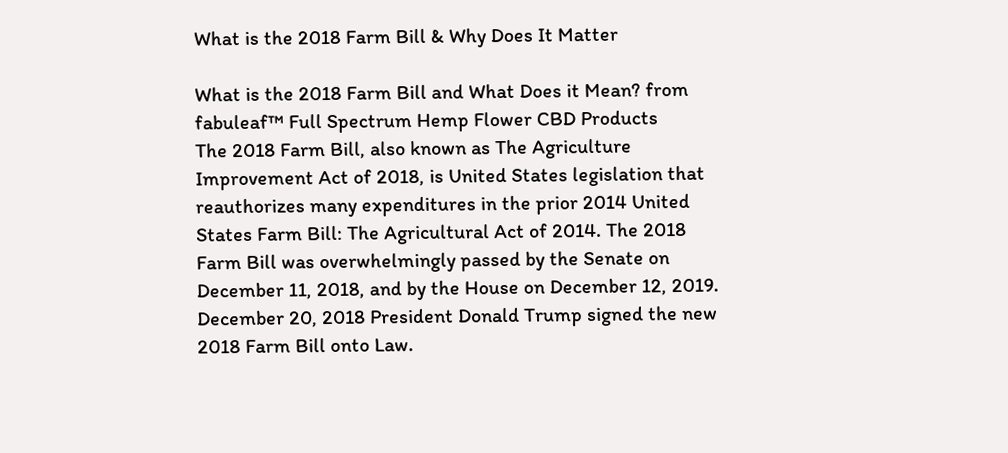What is the 2018 Farm Bill & Why Does It Matter

What is the 2018 Farm Bill and What Does it Mean? from fabuleaf™ Full Spectrum Hemp Flower CBD Products
The 2018 Farm Bill, also known as The Agriculture Improvement Act of 2018, is United States legislation that reauthorizes many expenditures in the prior 2014 United States Farm Bill: The Agricultural Act of 2014. The 2018 Farm Bill was overwhelmingly passed by the Senate on December 11, 2018, and by the House on December 12, 2019. December 20, 2018 President Donald Trump signed the new 2018 Farm Bill onto Law.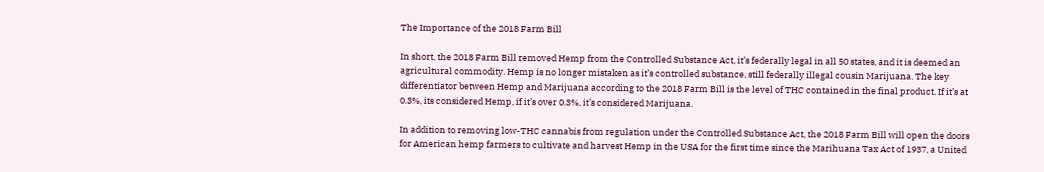The Importance of the 2018 Farm Bill

In short, the 2018 Farm Bill removed Hemp from the Controlled Substance Act, it’s federally legal in all 50 states, and it is deemed an agricultural commodity. Hemp is no longer mistaken as it’s controlled substance, still federally illegal cousin Marijuana. The key differentiator between Hemp and Marijuana according to the 2018 Farm Bill is the level of THC contained in the final product. If it’s at 0.3%, its considered Hemp, if it’s over 0.3%, it’s considered Marijuana.

In addition to removing low-THC cannabis from regulation under the Controlled Substance Act, the 2018 Farm Bill will open the doors for American hemp farmers to cultivate and harvest Hemp in the USA for the first time since the Marihuana Tax Act of 1937, a United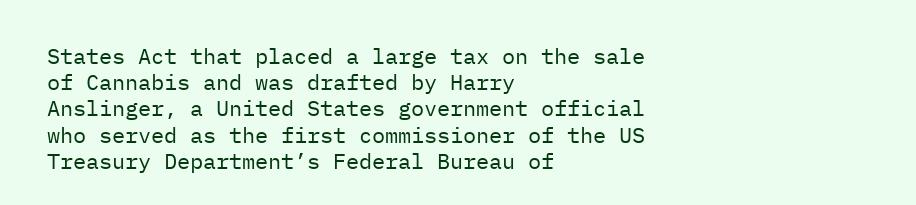States Act that placed a large tax on the sale of Cannabis and was drafted by Harry Anslinger, a United States government official who served as the first commissioner of the US Treasury Department’s Federal Bureau of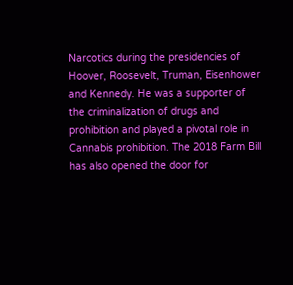Narcotics during the presidencies of Hoover, Roosevelt, Truman, Eisenhower and Kennedy. He was a supporter of the criminalization of drugs and prohibition and played a pivotal role in Cannabis prohibition. The 2018 Farm Bill has also opened the door for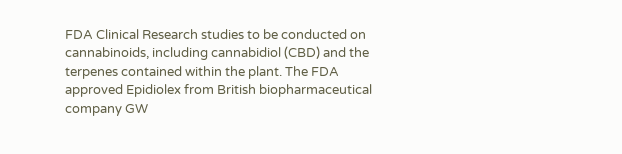FDA Clinical Research studies to be conducted on cannabinoids, including cannabidiol (CBD) and the terpenes contained within the plant. The FDA approved Epidiolex from British biopharmaceutical company GW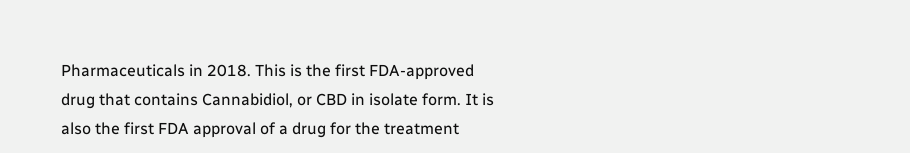Pharmaceuticals in 2018. This is the first FDA-approved drug that contains Cannabidiol, or CBD in isolate form. It is also the first FDA approval of a drug for the treatment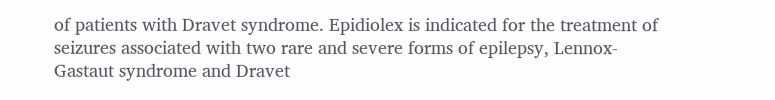of patients with Dravet syndrome. Epidiolex is indicated for the treatment of seizures associated with two rare and severe forms of epilepsy, Lennox-Gastaut syndrome and Dravet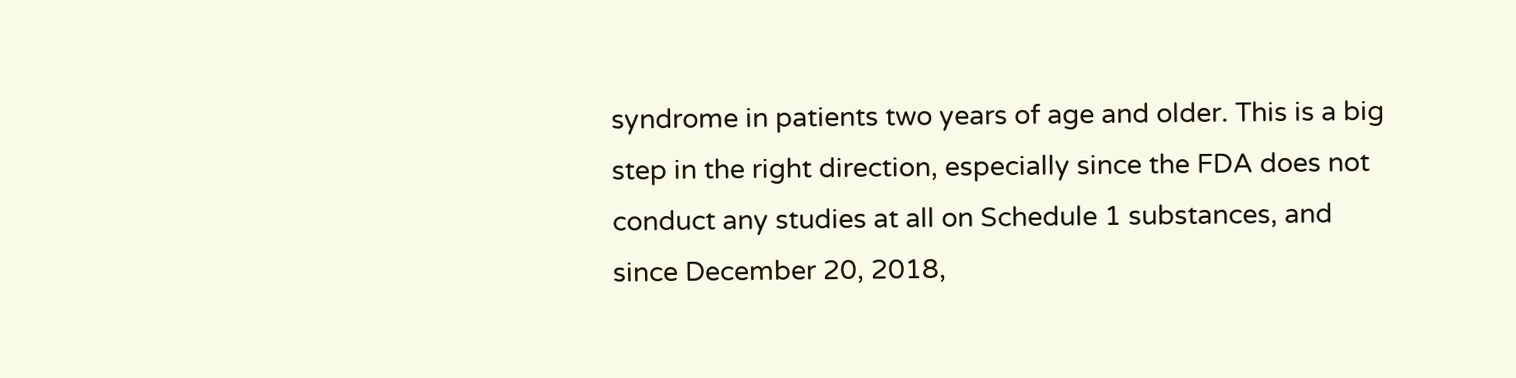syndrome in patients two years of age and older. This is a big step in the right direction, especially since the FDA does not conduct any studies at all on Schedule 1 substances, and since December 20, 2018,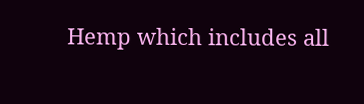Hemp which includes all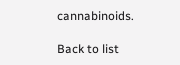cannabinoids.

Back to list